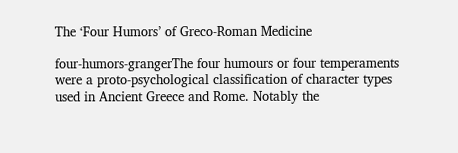The ‘Four Humors’ of Greco-Roman Medicine

four-humors-grangerThe four humours or four temperaments were a proto-psychological classification of character types used in Ancient Greece and Rome. Notably the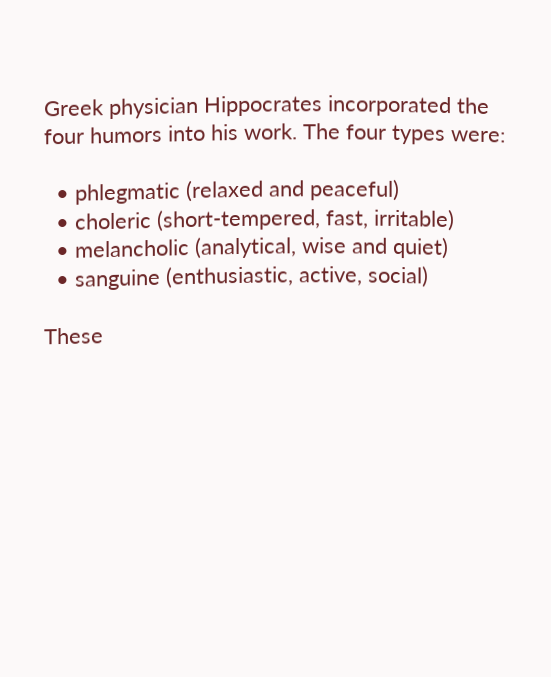Greek physician Hippocrates incorporated the four humors into his work. The four types were:

  • phlegmatic (relaxed and peaceful)
  • choleric (short-tempered, fast, irritable)
  • melancholic (analytical, wise and quiet)
  • sanguine (enthusiastic, active, social)

These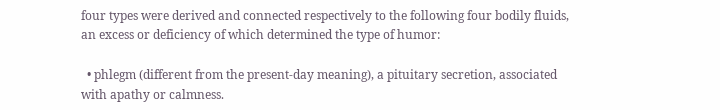four types were derived and connected respectively to the following four bodily fluids, an excess or deficiency of which determined the type of humor:

  • phlegm (different from the present-day meaning), a pituitary secretion, associated with apathy or calmness.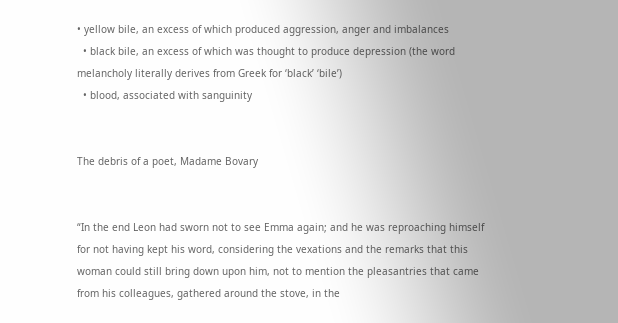• yellow bile, an excess of which produced aggression, anger and imbalances
  • black bile, an excess of which was thought to produce depression (the word melancholy literally derives from Greek for ‘black’ ‘bile’)
  • blood, associated with sanguinity


The debris of a poet, Madame Bovary


“In the end Leon had sworn not to see Emma again; and he was reproaching himself for not having kept his word, considering the vexations and the remarks that this woman could still bring down upon him, not to mention the pleasantries that came from his colleagues, gathered around the stove, in the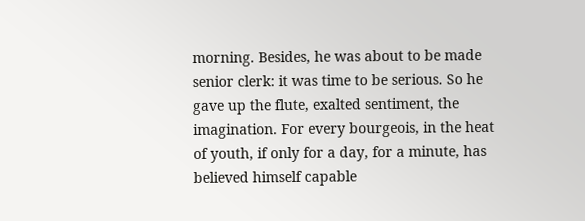morning. Besides, he was about to be made senior clerk: it was time to be serious. So he gave up the flute, exalted sentiment, the imagination. For every bourgeois, in the heat of youth, if only for a day, for a minute, has believed himself capable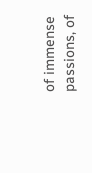of immense passions, of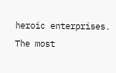heroic enterprises. The most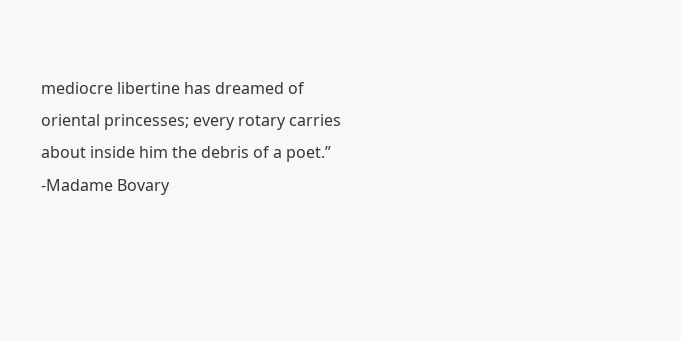mediocre libertine has dreamed of oriental princesses; every rotary carries about inside him the debris of a poet.” -Madame Bovary